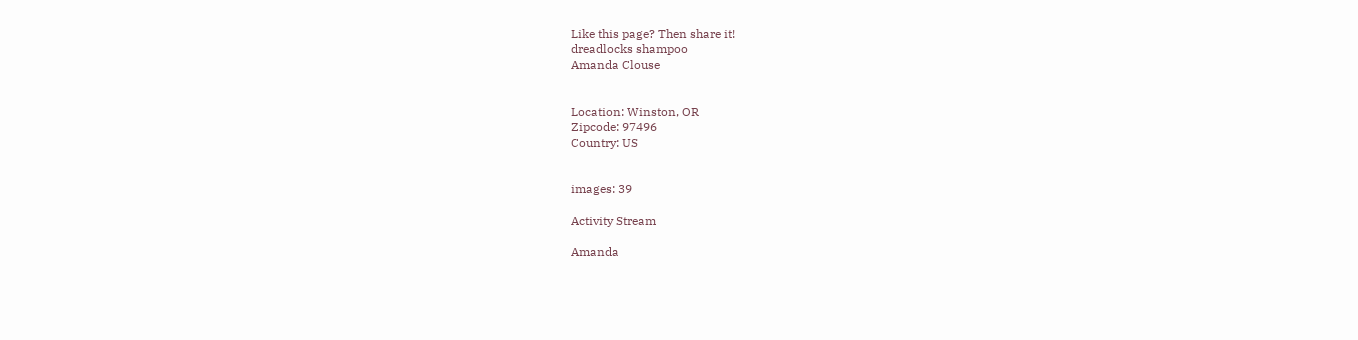Like this page? Then share it!
dreadlocks shampoo
Amanda Clouse


Location: Winston, OR
Zipcode: 97496
Country: US


images: 39

Activity Stream

Amanda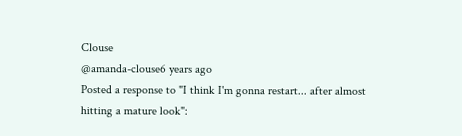Clouse
@amanda-clouse6 years ago
Posted a response to "I think I'm gonna restart... after almost hitting a mature look":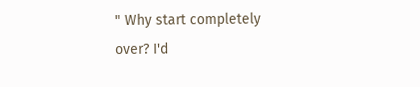" Why start completely over? I'd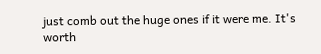just comb out the huge ones if it were me. It's worth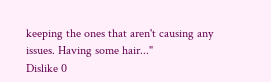keeping the ones that aren't causing any issues. Having some hair..."
Dislike 0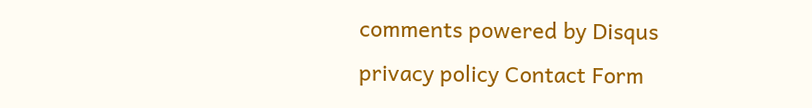comments powered by Disqus
privacy policy Contact Form